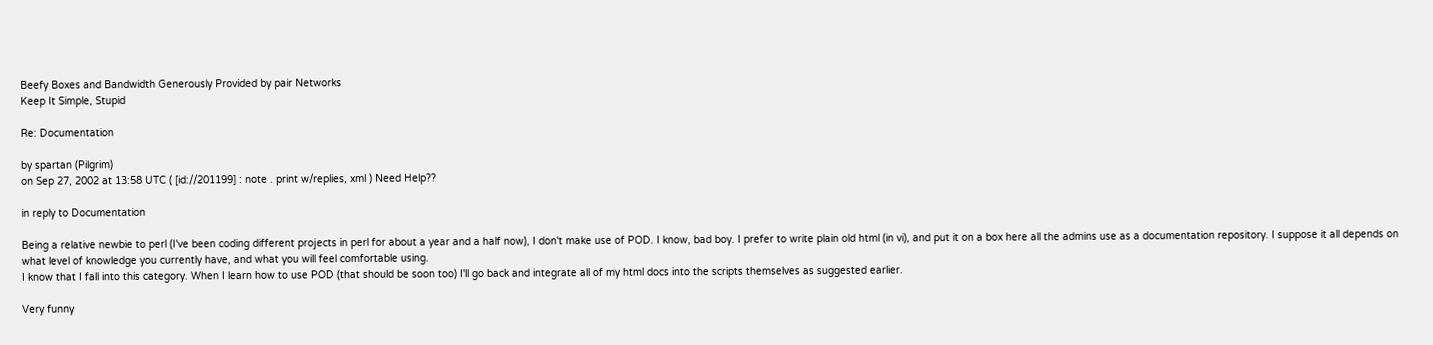Beefy Boxes and Bandwidth Generously Provided by pair Networks
Keep It Simple, Stupid

Re: Documentation

by spartan (Pilgrim)
on Sep 27, 2002 at 13:58 UTC ( [id://201199] : note . print w/replies, xml ) Need Help??

in reply to Documentation

Being a relative newbie to perl (I've been coding different projects in perl for about a year and a half now), I don't make use of POD. I know, bad boy. I prefer to write plain old html (in vi), and put it on a box here all the admins use as a documentation repository. I suppose it all depends on what level of knowledge you currently have, and what you will feel comfortable using.
I know that I fall into this category. When I learn how to use POD (that should be soon too) I'll go back and integrate all of my html docs into the scripts themselves as suggested earlier.

Very funny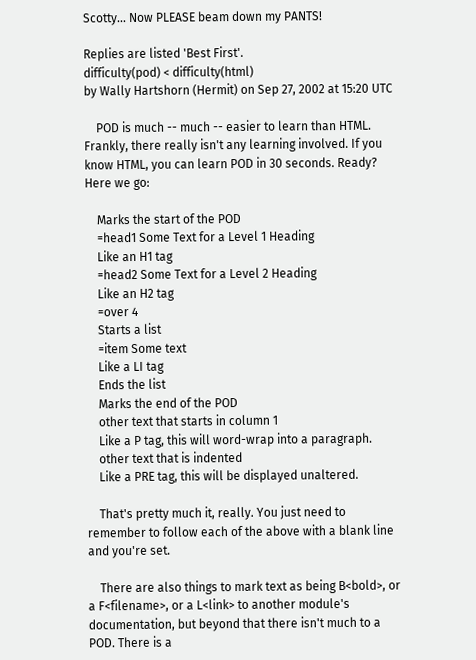Scotty... Now PLEASE beam down my PANTS!

Replies are listed 'Best First'.
difficulty(pod) < difficulty(html)
by Wally Hartshorn (Hermit) on Sep 27, 2002 at 15:20 UTC

    POD is much -- much -- easier to learn than HTML. Frankly, there really isn't any learning involved. If you know HTML, you can learn POD in 30 seconds. Ready? Here we go:

    Marks the start of the POD
    =head1 Some Text for a Level 1 Heading
    Like an H1 tag
    =head2 Some Text for a Level 2 Heading
    Like an H2 tag
    =over 4
    Starts a list
    =item Some text
    Like a LI tag
    Ends the list
    Marks the end of the POD
    other text that starts in column 1
    Like a P tag, this will word-wrap into a paragraph.
    other text that is indented
    Like a PRE tag, this will be displayed unaltered.

    That's pretty much it, really. You just need to remember to follow each of the above with a blank line and you're set.

    There are also things to mark text as being B<bold>, or a F<filename>, or a L<link> to another module's documentation, but beyond that there isn't much to a POD. There is a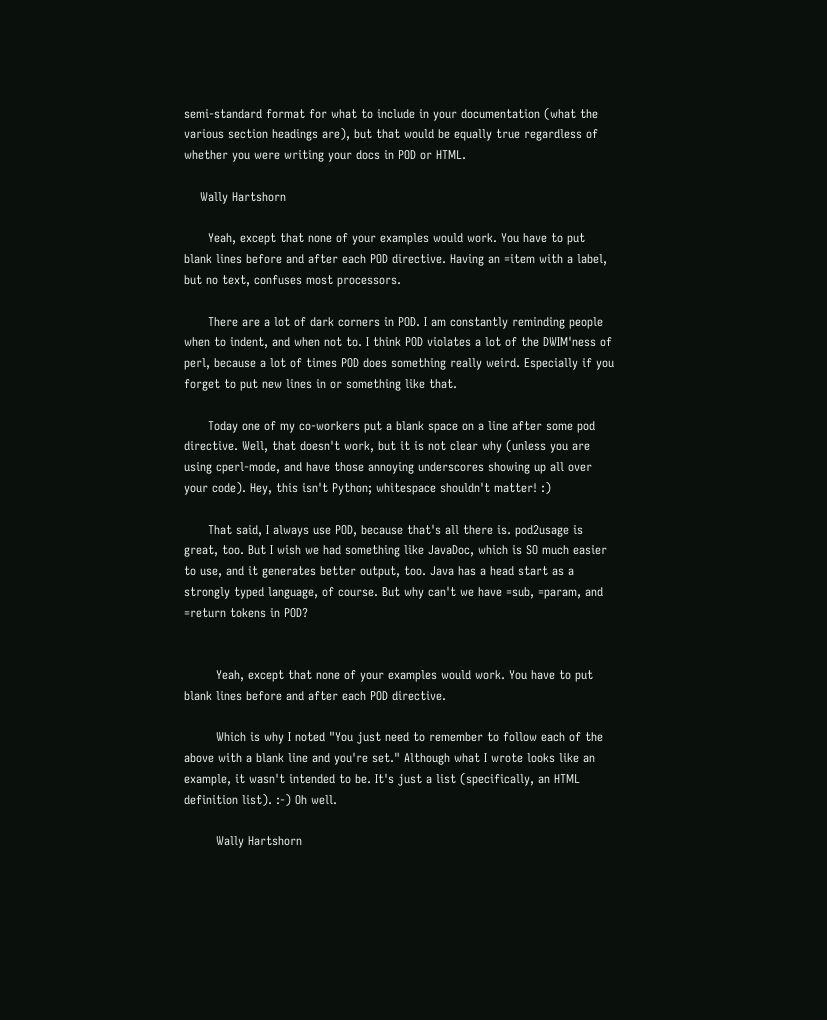semi-standard format for what to include in your documentation (what the various section headings are), but that would be equally true regardless of whether you were writing your docs in POD or HTML.

    Wally Hartshorn

      Yeah, except that none of your examples would work. You have to put blank lines before and after each POD directive. Having an =item with a label, but no text, confuses most processors.

      There are a lot of dark corners in POD. I am constantly reminding people when to indent, and when not to. I think POD violates a lot of the DWIM'ness of perl, because a lot of times POD does something really weird. Especially if you forget to put new lines in or something like that.

      Today one of my co-workers put a blank space on a line after some pod directive. Well, that doesn't work, but it is not clear why (unless you are using cperl-mode, and have those annoying underscores showing up all over your code). Hey, this isn't Python; whitespace shouldn't matter! :)

      That said, I always use POD, because that's all there is. pod2usage is great, too. But I wish we had something like JavaDoc, which is SO much easier to use, and it generates better output, too. Java has a head start as a strongly typed language, of course. But why can't we have =sub, =param, and =return tokens in POD?


        Yeah, except that none of your examples would work. You have to put blank lines before and after each POD directive.

        Which is why I noted "You just need to remember to follow each of the above with a blank line and you're set." Although what I wrote looks like an example, it wasn't intended to be. It's just a list (specifically, an HTML definition list). :-) Oh well.

        Wally Hartshorn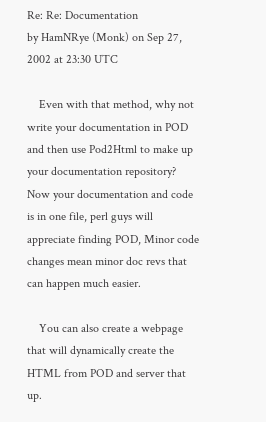Re: Re: Documentation
by HamNRye (Monk) on Sep 27, 2002 at 23:30 UTC

    Even with that method, why not write your documentation in POD and then use Pod2Html to make up your documentation repository? Now your documentation and code is in one file, perl guys will appreciate finding POD, Minor code changes mean minor doc revs that can happen much easier.

    You can also create a webpage that will dynamically create the HTML from POD and server that up.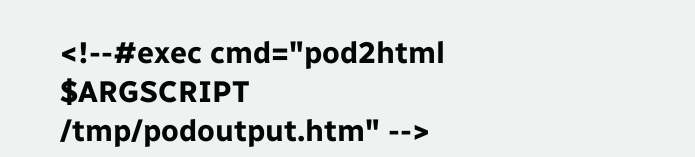<!--#exec cmd="pod2html $ARGSCRIPT /tmp/podoutput.htm" -->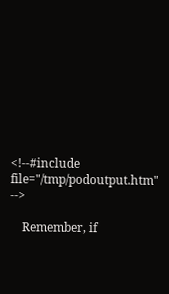<!--#include file="/tmp/podoutput.htm" -->

    Remember, if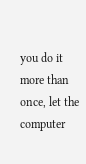you do it more than once, let the computer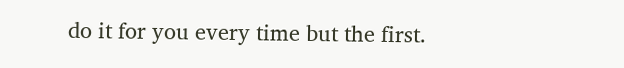do it for you every time but the first.